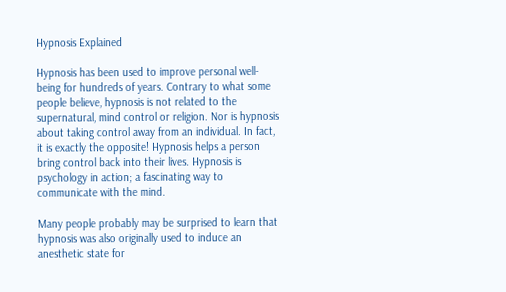Hypnosis Explained

Hypnosis has been used to improve personal well-being for hundreds of years. Contrary to what some people believe, hypnosis is not related to the supernatural, mind control or religion. Nor is hypnosis about taking control away from an individual. In fact, it is exactly the opposite! Hypnosis helps a person bring control back into their lives. Hypnosis is psychology in action; a fascinating way to communicate with the mind.

Many people probably may be surprised to learn that hypnosis was also originally used to induce an anesthetic state for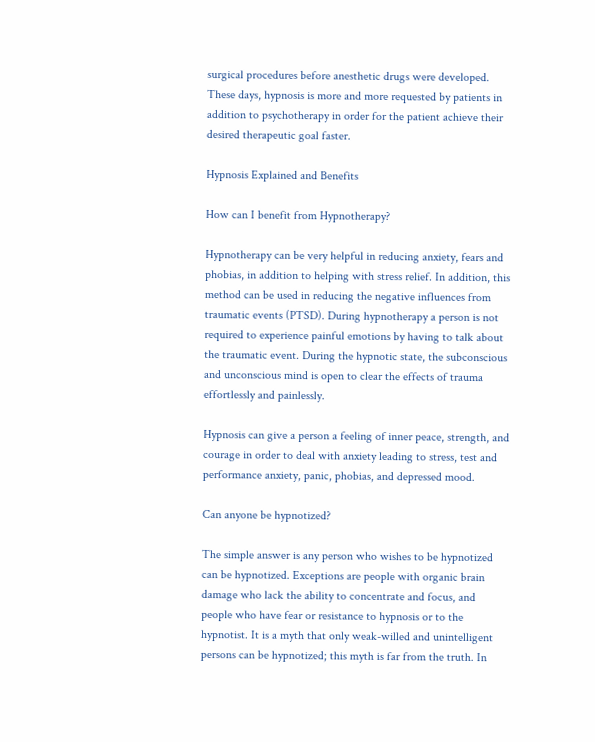surgical procedures before anesthetic drugs were developed. These days, hypnosis is more and more requested by patients in addition to psychotherapy in order for the patient achieve their desired therapeutic goal faster.

Hypnosis Explained and Benefits

How can I benefit from Hypnotherapy?

Hypnotherapy can be very helpful in reducing anxiety, fears and phobias, in addition to helping with stress relief. In addition, this method can be used in reducing the negative influences from traumatic events (PTSD). During hypnotherapy a person is not required to experience painful emotions by having to talk about the traumatic event. During the hypnotic state, the subconscious and unconscious mind is open to clear the effects of trauma effortlessly and painlessly.

Hypnosis can give a person a feeling of inner peace, strength, and courage in order to deal with anxiety leading to stress, test and performance anxiety, panic, phobias, and depressed mood.

Can anyone be hypnotized?

The simple answer is any person who wishes to be hypnotized can be hypnotized. Exceptions are people with organic brain damage who lack the ability to concentrate and focus, and people who have fear or resistance to hypnosis or to the hypnotist. It is a myth that only weak-willed and unintelligent persons can be hypnotized; this myth is far from the truth. In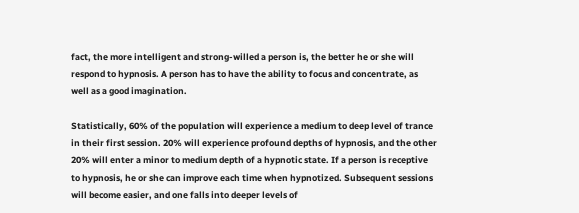fact, the more intelligent and strong-willed a person is, the better he or she will respond to hypnosis. A person has to have the ability to focus and concentrate, as well as a good imagination.

Statistically, 60% of the population will experience a medium to deep level of trance in their first session. 20% will experience profound depths of hypnosis, and the other 20% will enter a minor to medium depth of a hypnotic state. If a person is receptive to hypnosis, he or she can improve each time when hypnotized. Subsequent sessions will become easier, and one falls into deeper levels of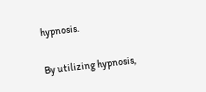hypnosis.

By utilizing hypnosis,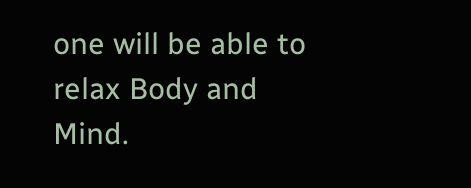one will be able to relax Body and Mind.